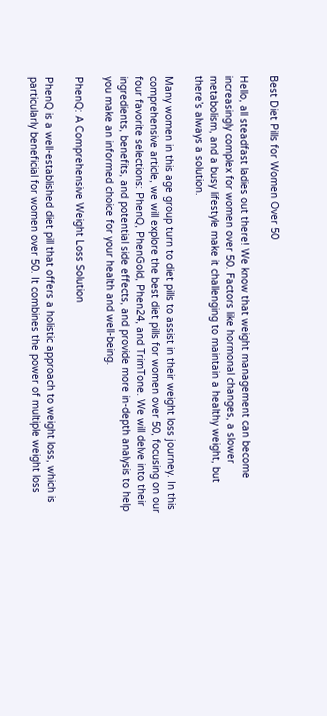Best Diet Pills for Women Over 50

Hello, all steadfast ladies out there! We know that weight management can become increasingly complex for women over 50. Factors like hormonal changes, a slower metabolism, and a busy lifestyle make it challenging to maintain a healthy weight, but there’s always a solution.

Many women in this age group turn to diet pills to assist in their weight loss journey. In this comprehensive article, we will explore the best diet pills for women over 50, focusing on our four favorite selections: PhenQ, PhenGold, Phen24, and TrimTone. We will delve into their ingredients, benefits, and potential side effects, and provide more in-depth analysis to help you make an informed choice for your health and well-being.

PhenQ: A Comprehensive Weight Loss Solution

PhenQ is a well-established diet pill that offers a holistic approach to weight loss, which is particularly beneficial for women over 50. It combines the power of multiple weight loss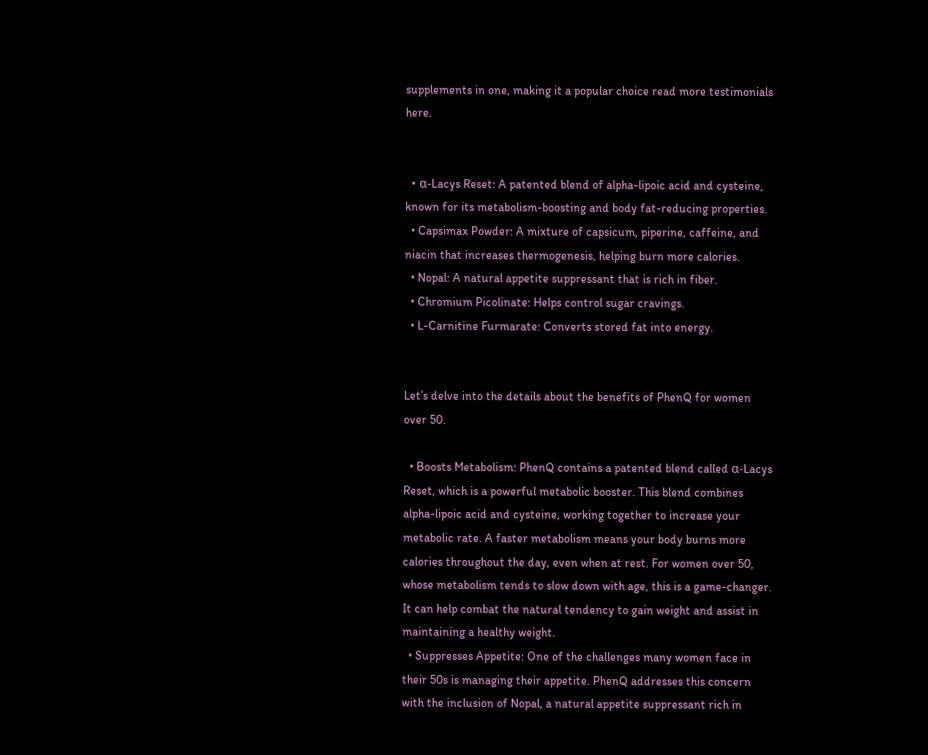supplements in one, making it a popular choice read more testimonials here.


  • α-Lacys Reset: A patented blend of alpha-lipoic acid and cysteine, known for its metabolism-boosting and body fat-reducing properties.
  • Capsimax Powder: A mixture of capsicum, piperine, caffeine, and niacin that increases thermogenesis, helping burn more calories.
  • Nopal: A natural appetite suppressant that is rich in fiber.
  • Chromium Picolinate: Helps control sugar cravings.
  • L-Carnitine Furmarate: Converts stored fat into energy.


Let’s delve into the details about the benefits of PhenQ for women over 50.

  • Boosts Metabolism: PhenQ contains a patented blend called α-Lacys Reset, which is a powerful metabolic booster. This blend combines alpha-lipoic acid and cysteine, working together to increase your metabolic rate. A faster metabolism means your body burns more calories throughout the day, even when at rest. For women over 50, whose metabolism tends to slow down with age, this is a game-changer. It can help combat the natural tendency to gain weight and assist in maintaining a healthy weight.
  • Suppresses Appetite: One of the challenges many women face in their 50s is managing their appetite. PhenQ addresses this concern with the inclusion of Nopal, a natural appetite suppressant rich in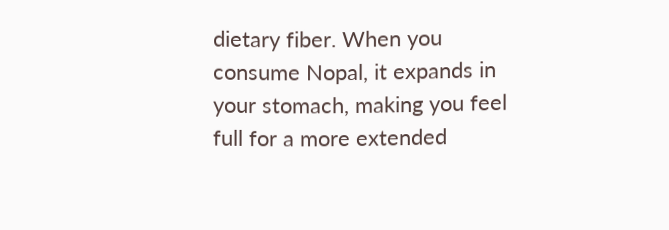dietary fiber. When you consume Nopal, it expands in your stomach, making you feel full for a more extended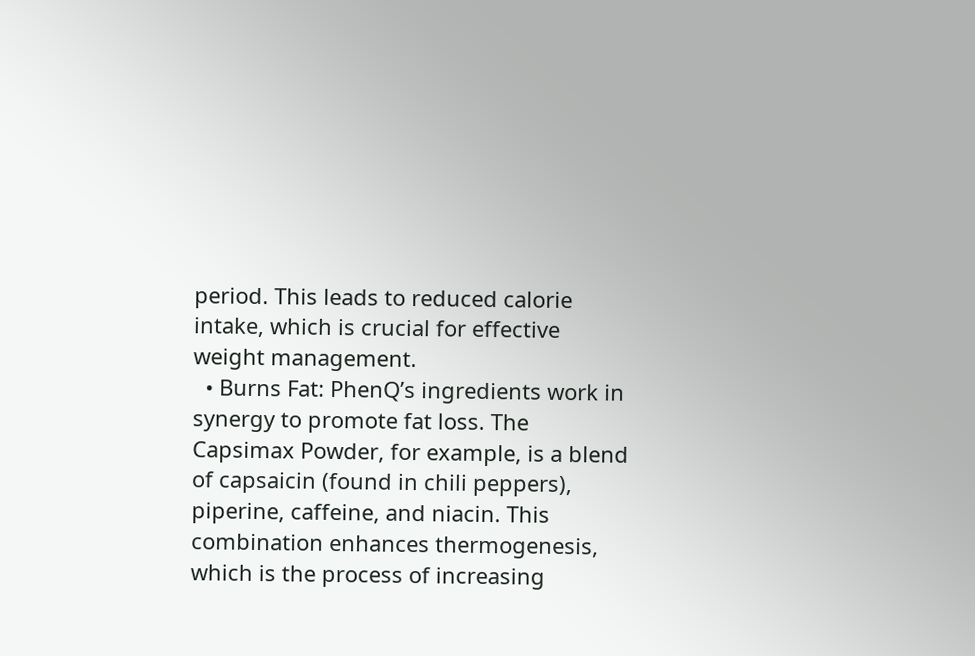period. This leads to reduced calorie intake, which is crucial for effective weight management.
  • Burns Fat: PhenQ’s ingredients work in synergy to promote fat loss. The Capsimax Powder, for example, is a blend of capsaicin (found in chili peppers), piperine, caffeine, and niacin. This combination enhances thermogenesis, which is the process of increasing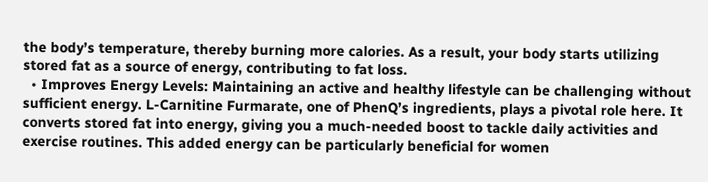the body’s temperature, thereby burning more calories. As a result, your body starts utilizing stored fat as a source of energy, contributing to fat loss.
  • Improves Energy Levels: Maintaining an active and healthy lifestyle can be challenging without sufficient energy. L-Carnitine Furmarate, one of PhenQ’s ingredients, plays a pivotal role here. It converts stored fat into energy, giving you a much-needed boost to tackle daily activities and exercise routines. This added energy can be particularly beneficial for women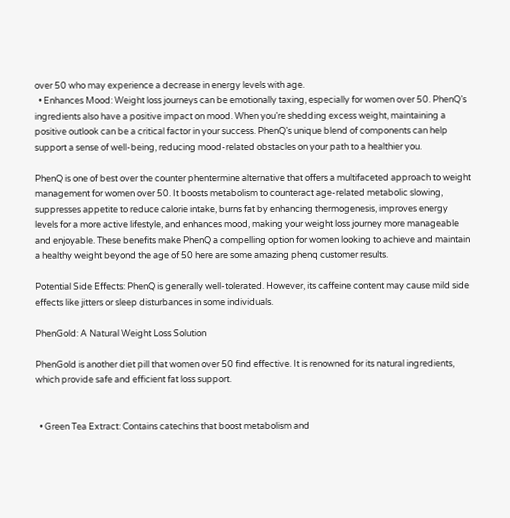over 50 who may experience a decrease in energy levels with age.
  • Enhances Mood: Weight loss journeys can be emotionally taxing, especially for women over 50. PhenQ’s ingredients also have a positive impact on mood. When you’re shedding excess weight, maintaining a positive outlook can be a critical factor in your success. PhenQ’s unique blend of components can help support a sense of well-being, reducing mood-related obstacles on your path to a healthier you.

PhenQ is one of best over the counter phentermine alternative that offers a multifaceted approach to weight management for women over 50. It boosts metabolism to counteract age-related metabolic slowing, suppresses appetite to reduce calorie intake, burns fat by enhancing thermogenesis, improves energy levels for a more active lifestyle, and enhances mood, making your weight loss journey more manageable and enjoyable. These benefits make PhenQ a compelling option for women looking to achieve and maintain a healthy weight beyond the age of 50 here are some amazing phenq customer results.

Potential Side Effects: PhenQ is generally well-tolerated. However, its caffeine content may cause mild side effects like jitters or sleep disturbances in some individuals.

PhenGold: A Natural Weight Loss Solution

PhenGold is another diet pill that women over 50 find effective. It is renowned for its natural ingredients, which provide safe and efficient fat loss support.


  • Green Tea Extract: Contains catechins that boost metabolism and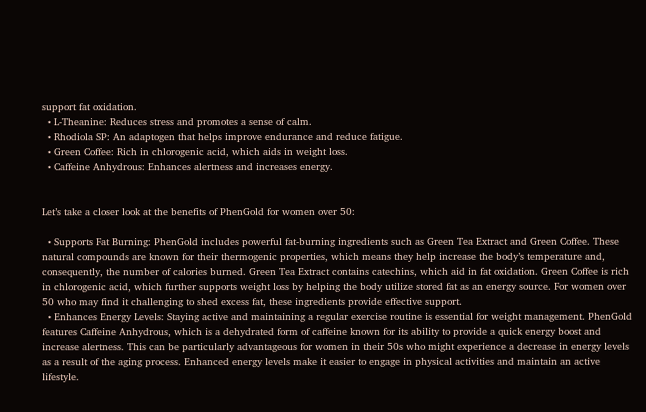support fat oxidation.
  • L-Theanine: Reduces stress and promotes a sense of calm.
  • Rhodiola SP: An adaptogen that helps improve endurance and reduce fatigue.
  • Green Coffee: Rich in chlorogenic acid, which aids in weight loss.
  • Caffeine Anhydrous: Enhances alertness and increases energy.


Let’s take a closer look at the benefits of PhenGold for women over 50:

  • Supports Fat Burning: PhenGold includes powerful fat-burning ingredients such as Green Tea Extract and Green Coffee. These natural compounds are known for their thermogenic properties, which means they help increase the body’s temperature and, consequently, the number of calories burned. Green Tea Extract contains catechins, which aid in fat oxidation. Green Coffee is rich in chlorogenic acid, which further supports weight loss by helping the body utilize stored fat as an energy source. For women over 50 who may find it challenging to shed excess fat, these ingredients provide effective support.
  • Enhances Energy Levels: Staying active and maintaining a regular exercise routine is essential for weight management. PhenGold features Caffeine Anhydrous, which is a dehydrated form of caffeine known for its ability to provide a quick energy boost and increase alertness. This can be particularly advantageous for women in their 50s who might experience a decrease in energy levels as a result of the aging process. Enhanced energy levels make it easier to engage in physical activities and maintain an active lifestyle.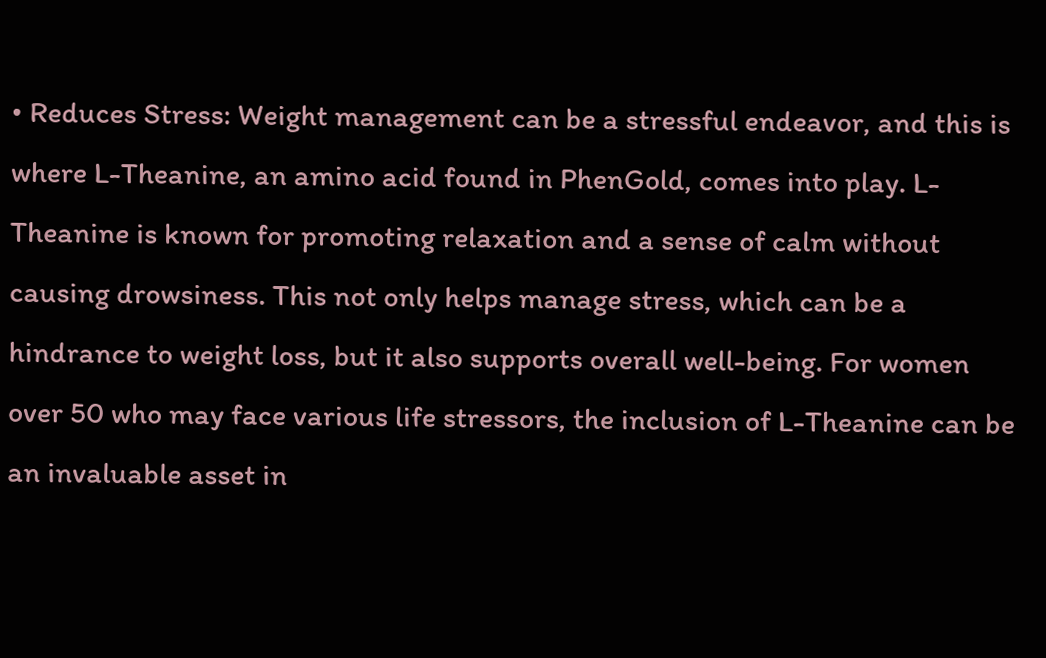• Reduces Stress: Weight management can be a stressful endeavor, and this is where L-Theanine, an amino acid found in PhenGold, comes into play. L-Theanine is known for promoting relaxation and a sense of calm without causing drowsiness. This not only helps manage stress, which can be a hindrance to weight loss, but it also supports overall well-being. For women over 50 who may face various life stressors, the inclusion of L-Theanine can be an invaluable asset in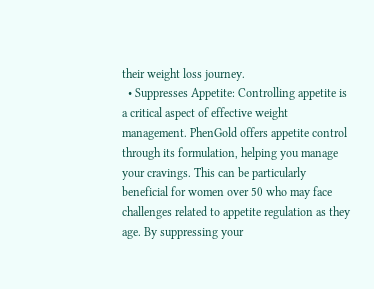their weight loss journey.
  • Suppresses Appetite: Controlling appetite is a critical aspect of effective weight management. PhenGold offers appetite control through its formulation, helping you manage your cravings. This can be particularly beneficial for women over 50 who may face challenges related to appetite regulation as they age. By suppressing your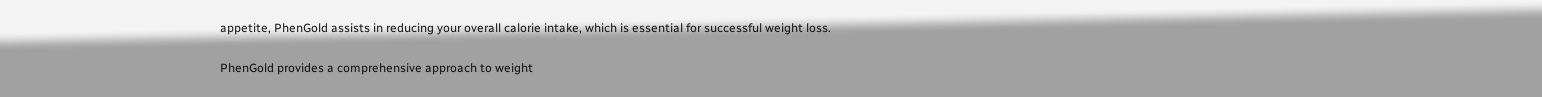appetite, PhenGold assists in reducing your overall calorie intake, which is essential for successful weight loss.

PhenGold provides a comprehensive approach to weight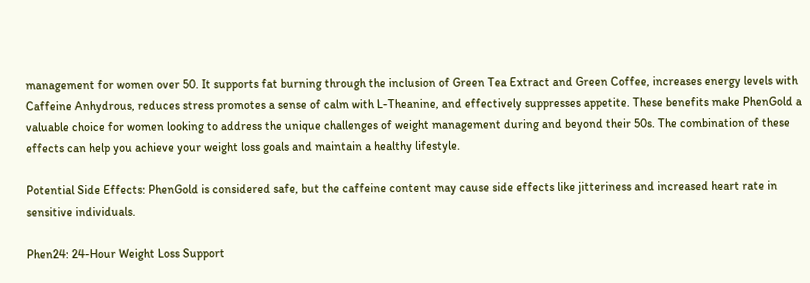management for women over 50. It supports fat burning through the inclusion of Green Tea Extract and Green Coffee, increases energy levels with Caffeine Anhydrous, reduces stress promotes a sense of calm with L-Theanine, and effectively suppresses appetite. These benefits make PhenGold a valuable choice for women looking to address the unique challenges of weight management during and beyond their 50s. The combination of these effects can help you achieve your weight loss goals and maintain a healthy lifestyle.

Potential Side Effects: PhenGold is considered safe, but the caffeine content may cause side effects like jitteriness and increased heart rate in sensitive individuals.

Phen24: 24-Hour Weight Loss Support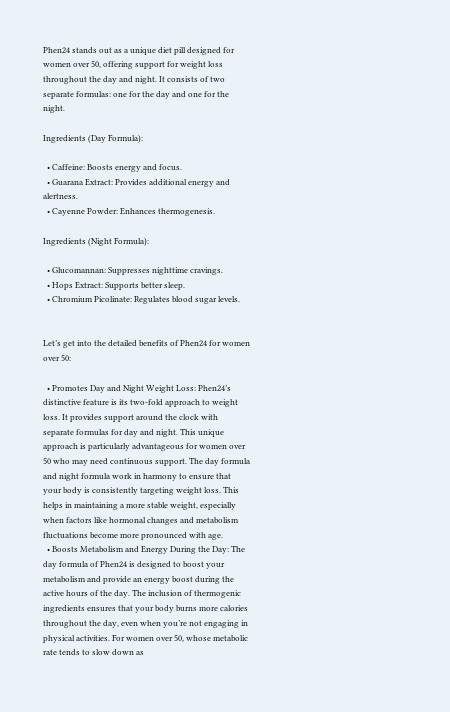Phen24 stands out as a unique diet pill designed for women over 50, offering support for weight loss throughout the day and night. It consists of two separate formulas: one for the day and one for the night.

Ingredients (Day Formula):

  • Caffeine: Boosts energy and focus.
  • Guarana Extract: Provides additional energy and alertness.
  • Cayenne Powder: Enhances thermogenesis.

Ingredients (Night Formula):

  • Glucomannan: Suppresses nighttime cravings.
  • Hops Extract: Supports better sleep.
  • Chromium Picolinate: Regulates blood sugar levels.


Let’s get into the detailed benefits of Phen24 for women over 50:

  • Promotes Day and Night Weight Loss: Phen24’s distinctive feature is its two-fold approach to weight loss. It provides support around the clock with separate formulas for day and night. This unique approach is particularly advantageous for women over 50 who may need continuous support. The day formula and night formula work in harmony to ensure that your body is consistently targeting weight loss. This helps in maintaining a more stable weight, especially when factors like hormonal changes and metabolism fluctuations become more pronounced with age.
  • Boosts Metabolism and Energy During the Day: The day formula of Phen24 is designed to boost your metabolism and provide an energy boost during the active hours of the day. The inclusion of thermogenic ingredients ensures that your body burns more calories throughout the day, even when you’re not engaging in physical activities. For women over 50, whose metabolic rate tends to slow down as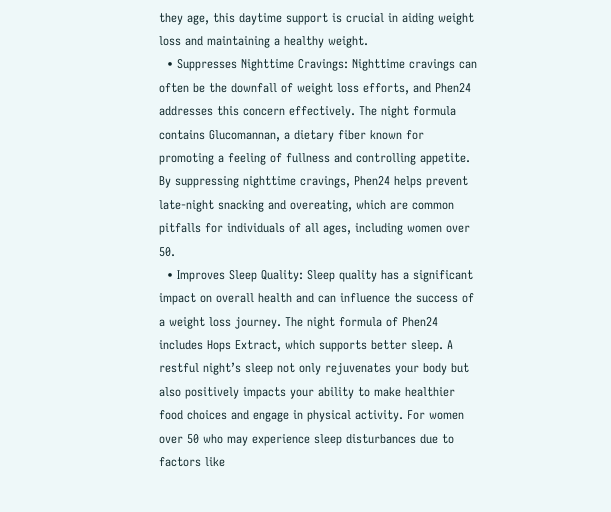they age, this daytime support is crucial in aiding weight loss and maintaining a healthy weight.
  • Suppresses Nighttime Cravings: Nighttime cravings can often be the downfall of weight loss efforts, and Phen24 addresses this concern effectively. The night formula contains Glucomannan, a dietary fiber known for promoting a feeling of fullness and controlling appetite. By suppressing nighttime cravings, Phen24 helps prevent late-night snacking and overeating, which are common pitfalls for individuals of all ages, including women over 50.
  • Improves Sleep Quality: Sleep quality has a significant impact on overall health and can influence the success of a weight loss journey. The night formula of Phen24 includes Hops Extract, which supports better sleep. A restful night’s sleep not only rejuvenates your body but also positively impacts your ability to make healthier food choices and engage in physical activity. For women over 50 who may experience sleep disturbances due to factors like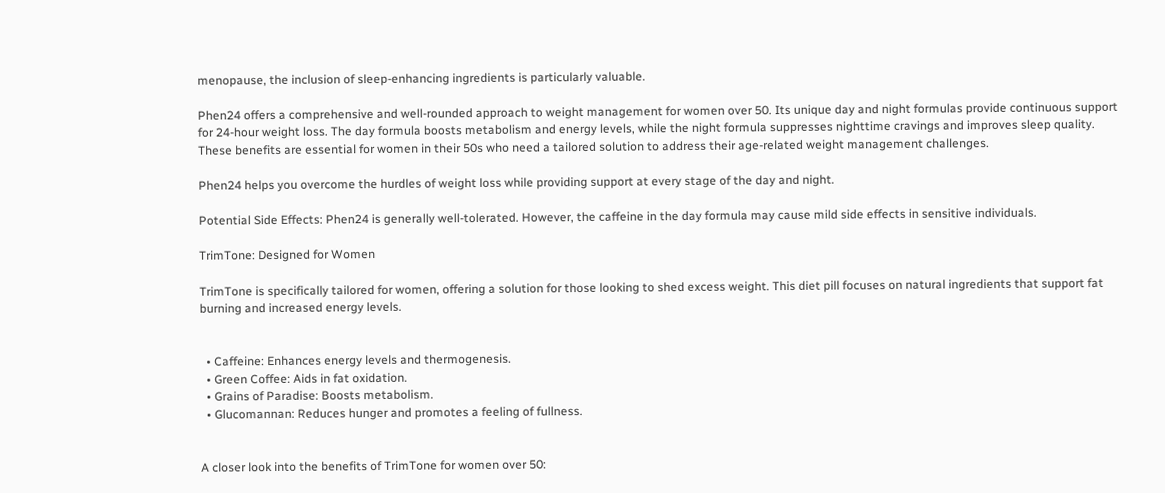menopause, the inclusion of sleep-enhancing ingredients is particularly valuable.

Phen24 offers a comprehensive and well-rounded approach to weight management for women over 50. Its unique day and night formulas provide continuous support for 24-hour weight loss. The day formula boosts metabolism and energy levels, while the night formula suppresses nighttime cravings and improves sleep quality. These benefits are essential for women in their 50s who need a tailored solution to address their age-related weight management challenges.

Phen24 helps you overcome the hurdles of weight loss while providing support at every stage of the day and night.

Potential Side Effects: Phen24 is generally well-tolerated. However, the caffeine in the day formula may cause mild side effects in sensitive individuals.

TrimTone: Designed for Women

TrimTone is specifically tailored for women, offering a solution for those looking to shed excess weight. This diet pill focuses on natural ingredients that support fat burning and increased energy levels.


  • Caffeine: Enhances energy levels and thermogenesis.
  • Green Coffee: Aids in fat oxidation.
  • Grains of Paradise: Boosts metabolism.
  • Glucomannan: Reduces hunger and promotes a feeling of fullness.


A closer look into the benefits of TrimTone for women over 50: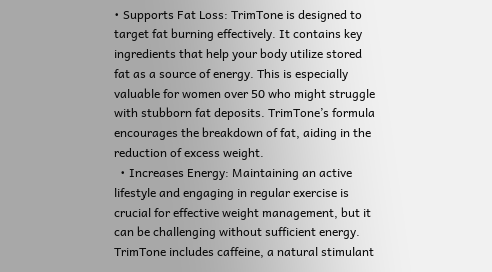• Supports Fat Loss: TrimTone is designed to target fat burning effectively. It contains key ingredients that help your body utilize stored fat as a source of energy. This is especially valuable for women over 50 who might struggle with stubborn fat deposits. TrimTone’s formula encourages the breakdown of fat, aiding in the reduction of excess weight.
  • Increases Energy: Maintaining an active lifestyle and engaging in regular exercise is crucial for effective weight management, but it can be challenging without sufficient energy. TrimTone includes caffeine, a natural stimulant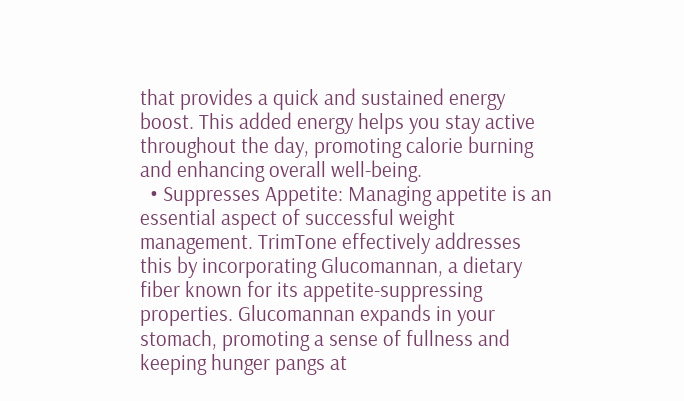that provides a quick and sustained energy boost. This added energy helps you stay active throughout the day, promoting calorie burning and enhancing overall well-being.
  • Suppresses Appetite: Managing appetite is an essential aspect of successful weight management. TrimTone effectively addresses this by incorporating Glucomannan, a dietary fiber known for its appetite-suppressing properties. Glucomannan expands in your stomach, promoting a sense of fullness and keeping hunger pangs at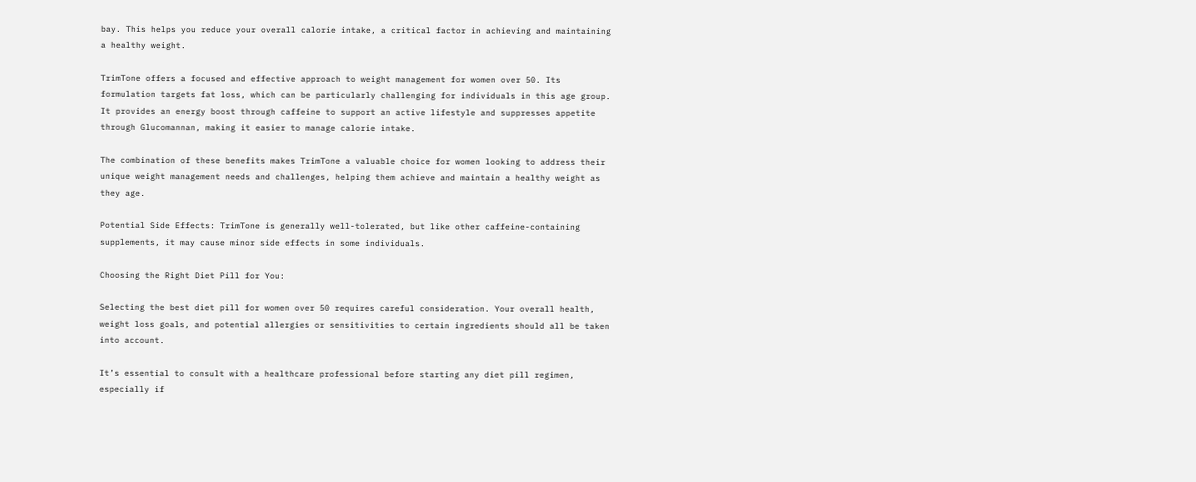bay. This helps you reduce your overall calorie intake, a critical factor in achieving and maintaining a healthy weight.

TrimTone offers a focused and effective approach to weight management for women over 50. Its formulation targets fat loss, which can be particularly challenging for individuals in this age group. It provides an energy boost through caffeine to support an active lifestyle and suppresses appetite through Glucomannan, making it easier to manage calorie intake.

The combination of these benefits makes TrimTone a valuable choice for women looking to address their unique weight management needs and challenges, helping them achieve and maintain a healthy weight as they age.

Potential Side Effects: TrimTone is generally well-tolerated, but like other caffeine-containing supplements, it may cause minor side effects in some individuals.

Choosing the Right Diet Pill for You:

Selecting the best diet pill for women over 50 requires careful consideration. Your overall health, weight loss goals, and potential allergies or sensitivities to certain ingredients should all be taken into account.

It’s essential to consult with a healthcare professional before starting any diet pill regimen, especially if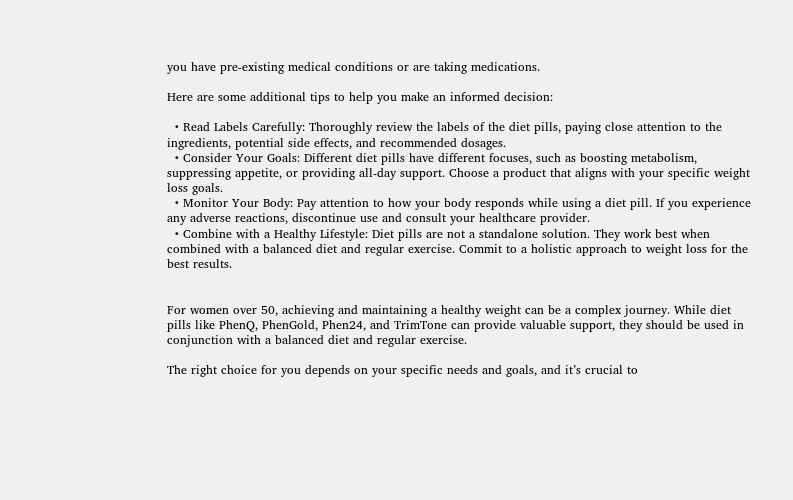you have pre-existing medical conditions or are taking medications.

Here are some additional tips to help you make an informed decision:

  • Read Labels Carefully: Thoroughly review the labels of the diet pills, paying close attention to the ingredients, potential side effects, and recommended dosages.
  • Consider Your Goals: Different diet pills have different focuses, such as boosting metabolism, suppressing appetite, or providing all-day support. Choose a product that aligns with your specific weight loss goals.
  • Monitor Your Body: Pay attention to how your body responds while using a diet pill. If you experience any adverse reactions, discontinue use and consult your healthcare provider.
  • Combine with a Healthy Lifestyle: Diet pills are not a standalone solution. They work best when combined with a balanced diet and regular exercise. Commit to a holistic approach to weight loss for the best results.


For women over 50, achieving and maintaining a healthy weight can be a complex journey. While diet pills like PhenQ, PhenGold, Phen24, and TrimTone can provide valuable support, they should be used in conjunction with a balanced diet and regular exercise.

The right choice for you depends on your specific needs and goals, and it’s crucial to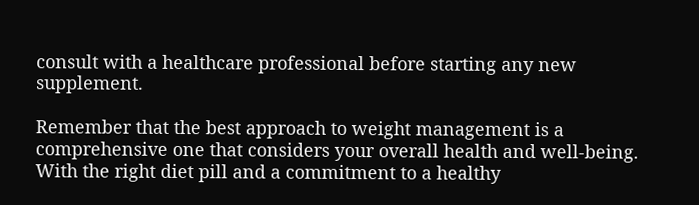consult with a healthcare professional before starting any new supplement.

Remember that the best approach to weight management is a comprehensive one that considers your overall health and well-being. With the right diet pill and a commitment to a healthy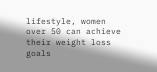lifestyle, women over 50 can achieve their weight loss goals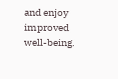and enjoy improved well-being.